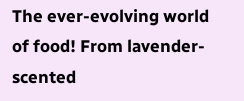The ever-evolving world of food! From lavender-scented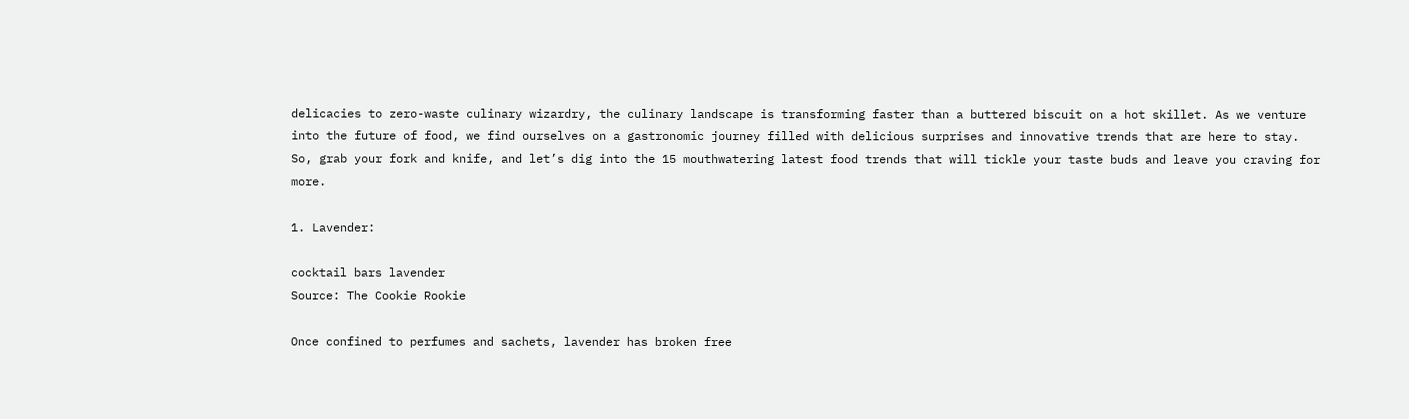delicacies to zero-waste culinary wizardry, the culinary landscape is transforming faster than a buttered biscuit on a hot skillet. As we venture into the future of food, we find ourselves on a gastronomic journey filled with delicious surprises and innovative trends that are here to stay. So, grab your fork and knife, and let’s dig into the 15 mouthwatering latest food trends that will tickle your taste buds and leave you craving for more.

1. Lavender:

cocktail bars lavender
Source: The Cookie Rookie

Once confined to perfumes and sachets, lavender has broken free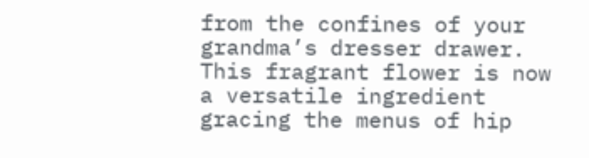from the confines of your grandma’s dresser drawer. This fragrant flower is now a versatile ingredient gracing the menus of hip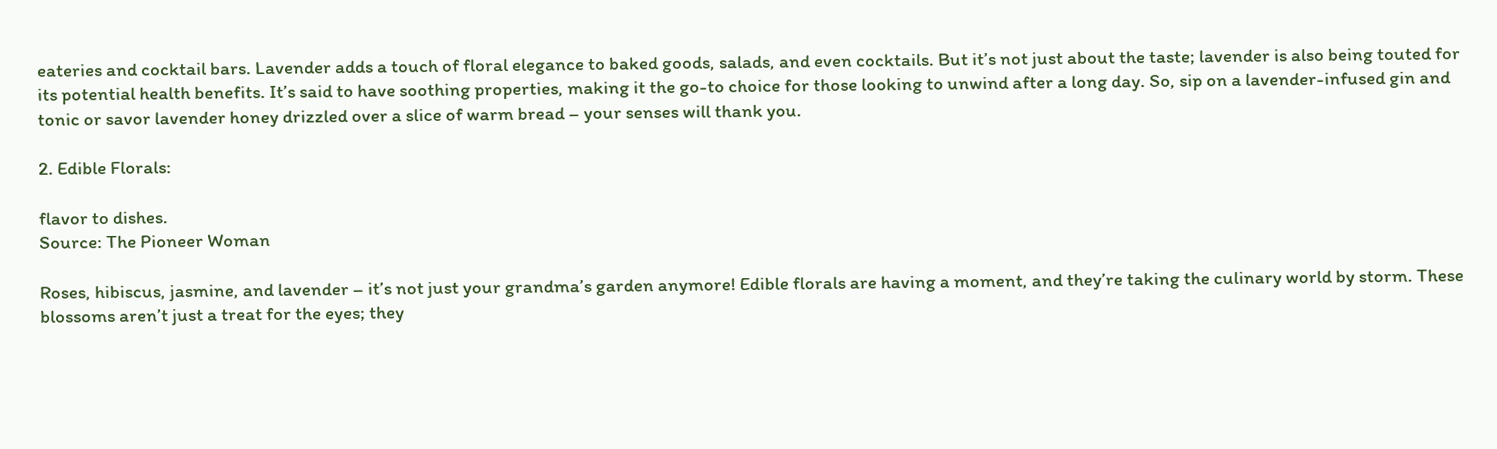eateries and cocktail bars. Lavender adds a touch of floral elegance to baked goods, salads, and even cocktails. But it’s not just about the taste; lavender is also being touted for its potential health benefits. It’s said to have soothing properties, making it the go-to choice for those looking to unwind after a long day. So, sip on a lavender-infused gin and tonic or savor lavender honey drizzled over a slice of warm bread – your senses will thank you.

2. Edible Florals:

flavor to dishes.
Source: The Pioneer Woman

Roses, hibiscus, jasmine, and lavender – it’s not just your grandma’s garden anymore! Edible florals are having a moment, and they’re taking the culinary world by storm. These blossoms aren’t just a treat for the eyes; they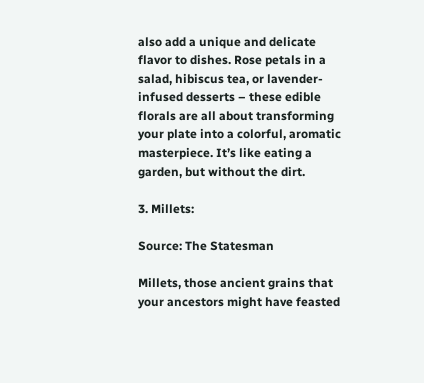also add a unique and delicate flavor to dishes. Rose petals in a salad, hibiscus tea, or lavender-infused desserts – these edible florals are all about transforming your plate into a colorful, aromatic masterpiece. It’s like eating a garden, but without the dirt.

3. Millets:

Source: The Statesman

Millets, those ancient grains that your ancestors might have feasted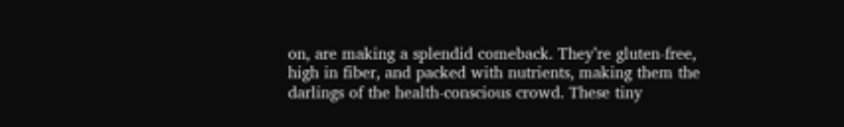on, are making a splendid comeback. They’re gluten-free, high in fiber, and packed with nutrients, making them the darlings of the health-conscious crowd. These tiny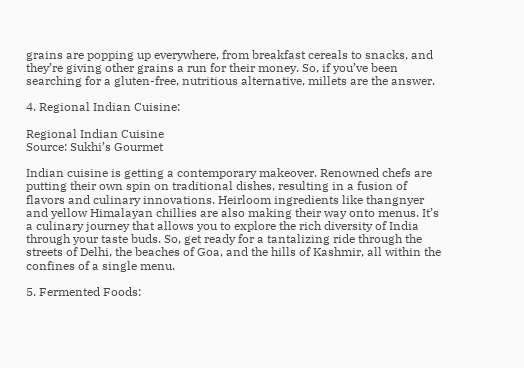grains are popping up everywhere, from breakfast cereals to snacks, and they’re giving other grains a run for their money. So, if you’ve been searching for a gluten-free, nutritious alternative, millets are the answer.

4. Regional Indian Cuisine:

Regional Indian Cuisine
Source: Sukhi’s Gourmet

Indian cuisine is getting a contemporary makeover. Renowned chefs are putting their own spin on traditional dishes, resulting in a fusion of flavors and culinary innovations. Heirloom ingredients like thangnyer and yellow Himalayan chillies are also making their way onto menus. It’s a culinary journey that allows you to explore the rich diversity of India through your taste buds. So, get ready for a tantalizing ride through the streets of Delhi, the beaches of Goa, and the hills of Kashmir, all within the confines of a single menu.

5. Fermented Foods: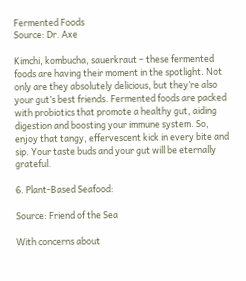Fermented Foods
Source: Dr. Axe

Kimchi, kombucha, sauerkraut – these fermented foods are having their moment in the spotlight. Not only are they absolutely delicious, but they’re also your gut’s best friends. Fermented foods are packed with probiotics that promote a healthy gut, aiding digestion and boosting your immune system. So, enjoy that tangy, effervescent kick in every bite and sip. Your taste buds and your gut will be eternally grateful.

6. Plant-Based Seafood:

Source: Friend of the Sea

With concerns about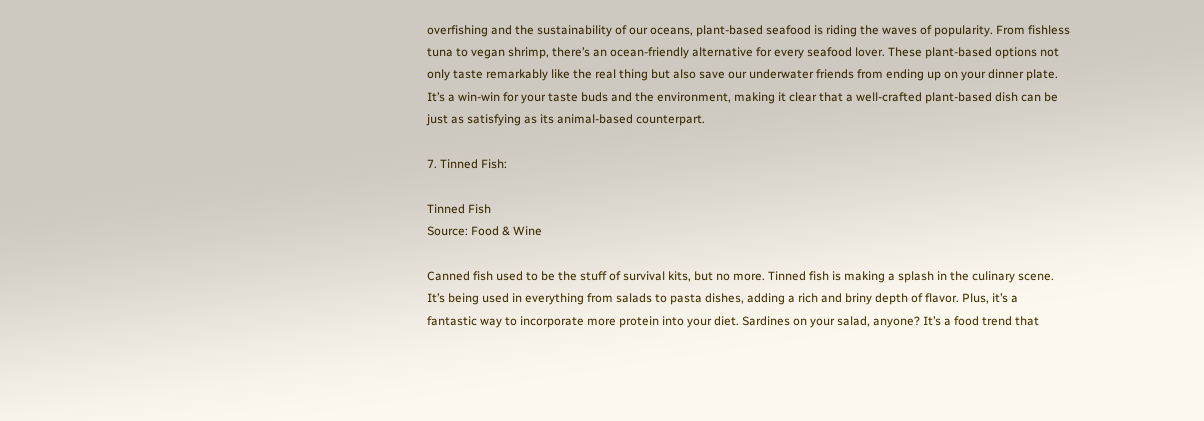overfishing and the sustainability of our oceans, plant-based seafood is riding the waves of popularity. From fishless tuna to vegan shrimp, there’s an ocean-friendly alternative for every seafood lover. These plant-based options not only taste remarkably like the real thing but also save our underwater friends from ending up on your dinner plate. It’s a win-win for your taste buds and the environment, making it clear that a well-crafted plant-based dish can be just as satisfying as its animal-based counterpart.

7. Tinned Fish:

Tinned Fish
Source: Food & Wine

Canned fish used to be the stuff of survival kits, but no more. Tinned fish is making a splash in the culinary scene. It’s being used in everything from salads to pasta dishes, adding a rich and briny depth of flavor. Plus, it’s a fantastic way to incorporate more protein into your diet. Sardines on your salad, anyone? It’s a food trend that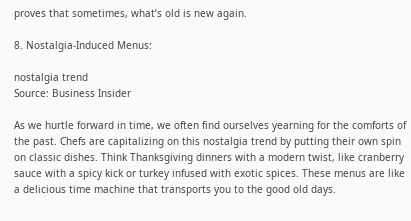proves that sometimes, what’s old is new again.

8. Nostalgia-Induced Menus:

nostalgia trend
Source: Business Insider

As we hurtle forward in time, we often find ourselves yearning for the comforts of the past. Chefs are capitalizing on this nostalgia trend by putting their own spin on classic dishes. Think Thanksgiving dinners with a modern twist, like cranberry sauce with a spicy kick or turkey infused with exotic spices. These menus are like a delicious time machine that transports you to the good old days.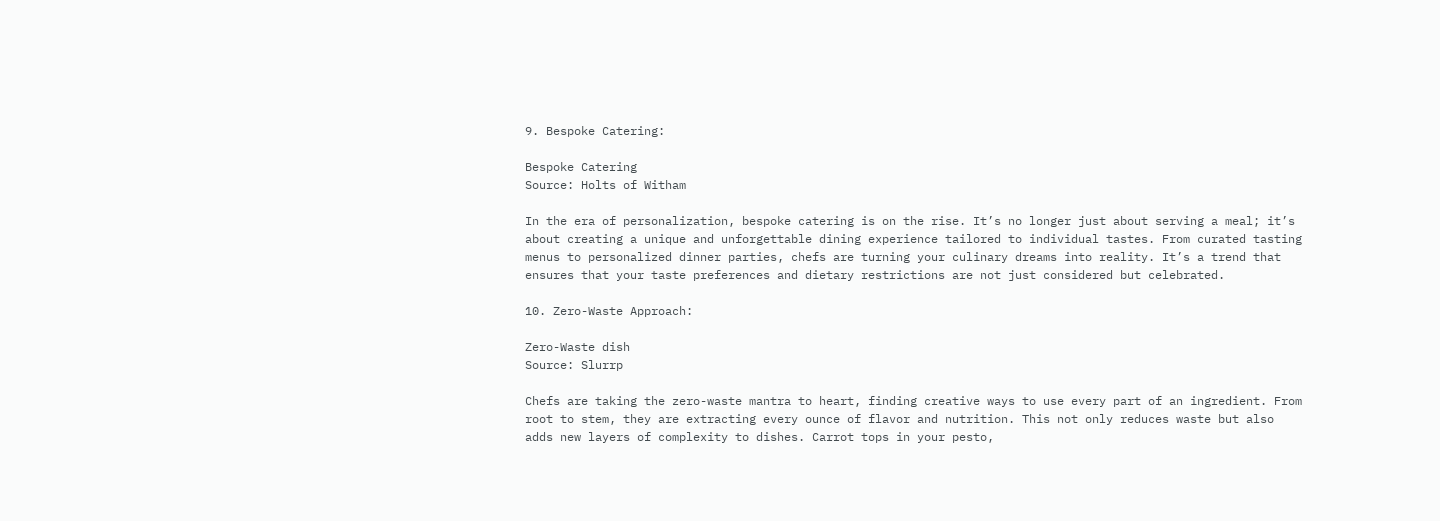9. Bespoke Catering:

Bespoke Catering
Source: Holts of Witham

In the era of personalization, bespoke catering is on the rise. It’s no longer just about serving a meal; it’s about creating a unique and unforgettable dining experience tailored to individual tastes. From curated tasting menus to personalized dinner parties, chefs are turning your culinary dreams into reality. It’s a trend that ensures that your taste preferences and dietary restrictions are not just considered but celebrated.

10. Zero-Waste Approach:

Zero-Waste dish
Source: Slurrp

Chefs are taking the zero-waste mantra to heart, finding creative ways to use every part of an ingredient. From root to stem, they are extracting every ounce of flavor and nutrition. This not only reduces waste but also adds new layers of complexity to dishes. Carrot tops in your pesto,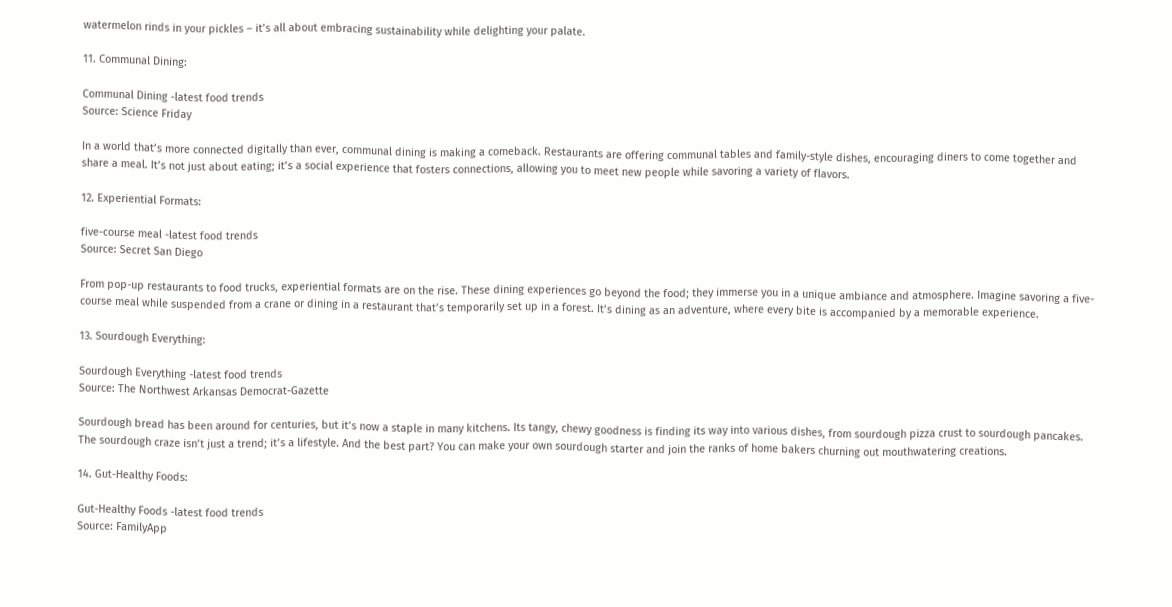watermelon rinds in your pickles – it’s all about embracing sustainability while delighting your palate.

11. Communal Dining:

Communal Dining -latest food trends
Source: Science Friday

In a world that’s more connected digitally than ever, communal dining is making a comeback. Restaurants are offering communal tables and family-style dishes, encouraging diners to come together and share a meal. It’s not just about eating; it’s a social experience that fosters connections, allowing you to meet new people while savoring a variety of flavors.

12. Experiential Formats:

five-course meal -latest food trends
Source: Secret San Diego

From pop-up restaurants to food trucks, experiential formats are on the rise. These dining experiences go beyond the food; they immerse you in a unique ambiance and atmosphere. Imagine savoring a five-course meal while suspended from a crane or dining in a restaurant that’s temporarily set up in a forest. It’s dining as an adventure, where every bite is accompanied by a memorable experience.

13. Sourdough Everything:

Sourdough Everything -latest food trends
Source: The Northwest Arkansas Democrat-Gazette

Sourdough bread has been around for centuries, but it’s now a staple in many kitchens. Its tangy, chewy goodness is finding its way into various dishes, from sourdough pizza crust to sourdough pancakes. The sourdough craze isn’t just a trend; it’s a lifestyle. And the best part? You can make your own sourdough starter and join the ranks of home bakers churning out mouthwatering creations.

14. Gut-Healthy Foods:

Gut-Healthy Foods -latest food trends
Source: FamilyApp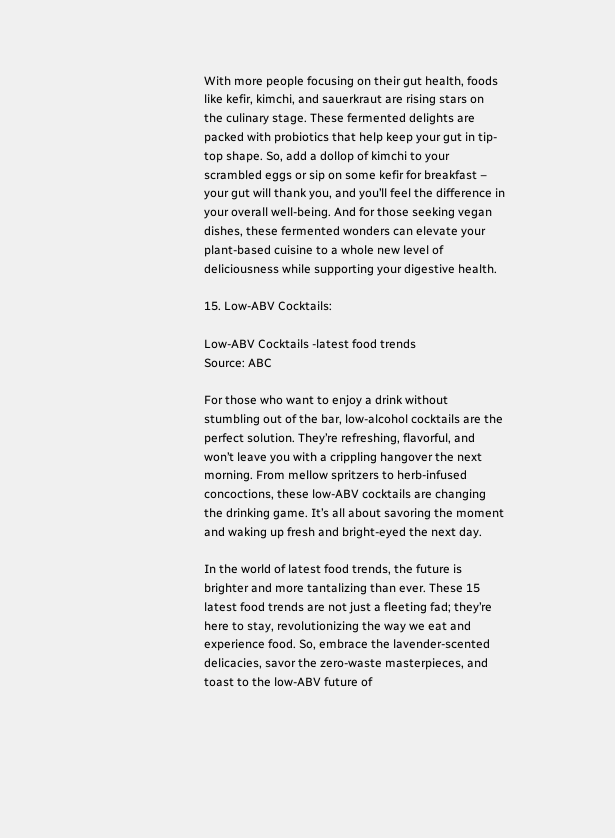With more people focusing on their gut health, foods like kefir, kimchi, and sauerkraut are rising stars on the culinary stage. These fermented delights are packed with probiotics that help keep your gut in tip-top shape. So, add a dollop of kimchi to your scrambled eggs or sip on some kefir for breakfast – your gut will thank you, and you’ll feel the difference in your overall well-being. And for those seeking vegan dishes, these fermented wonders can elevate your plant-based cuisine to a whole new level of deliciousness while supporting your digestive health.

15. Low-ABV Cocktails:

Low-ABV Cocktails -latest food trends
Source: ABC

For those who want to enjoy a drink without stumbling out of the bar, low-alcohol cocktails are the perfect solution. They’re refreshing, flavorful, and won’t leave you with a crippling hangover the next morning. From mellow spritzers to herb-infused concoctions, these low-ABV cocktails are changing the drinking game. It’s all about savoring the moment and waking up fresh and bright-eyed the next day.

In the world of latest food trends, the future is brighter and more tantalizing than ever. These 15 latest food trends are not just a fleeting fad; they’re here to stay, revolutionizing the way we eat and experience food. So, embrace the lavender-scented delicacies, savor the zero-waste masterpieces, and toast to the low-ABV future of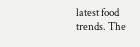latest food trends. The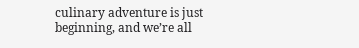culinary adventure is just beginning, and we’re all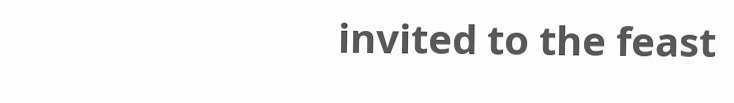invited to the feast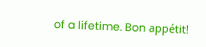of a lifetime. Bon appétit!